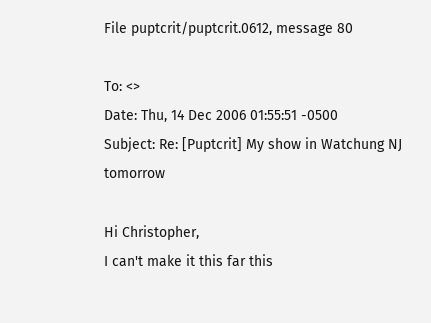File puptcrit/puptcrit.0612, message 80

To: <>
Date: Thu, 14 Dec 2006 01:55:51 -0500
Subject: Re: [Puptcrit] My show in Watchung NJ tomorrow

Hi Christopher,
I can't make it this far this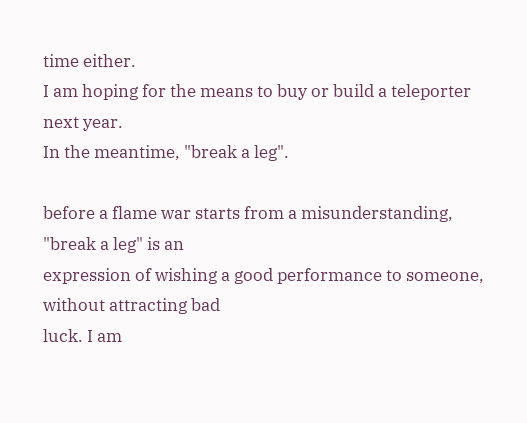time either.
I am hoping for the means to buy or build a teleporter next year.
In the meantime, "break a leg".

before a flame war starts from a misunderstanding, "break a leg" is an
expression of wishing a good performance to someone, without attracting bad
luck. I am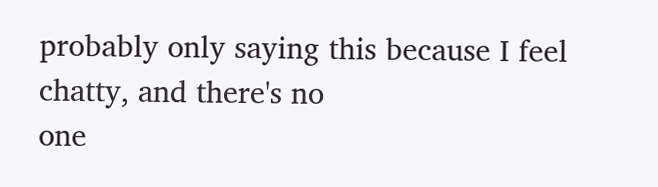probably only saying this because I feel chatty, and there's no
one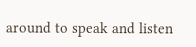around to speak and listen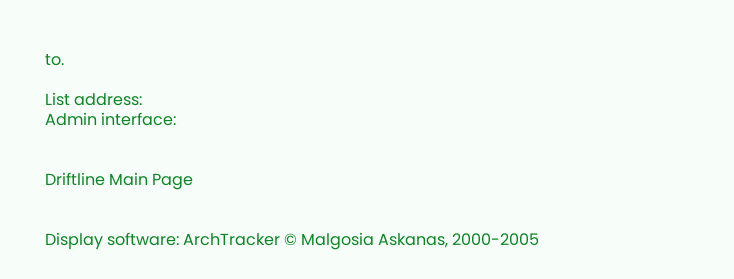to.

List address:
Admin interface:


Driftline Main Page


Display software: ArchTracker © Malgosia Askanas, 2000-2005